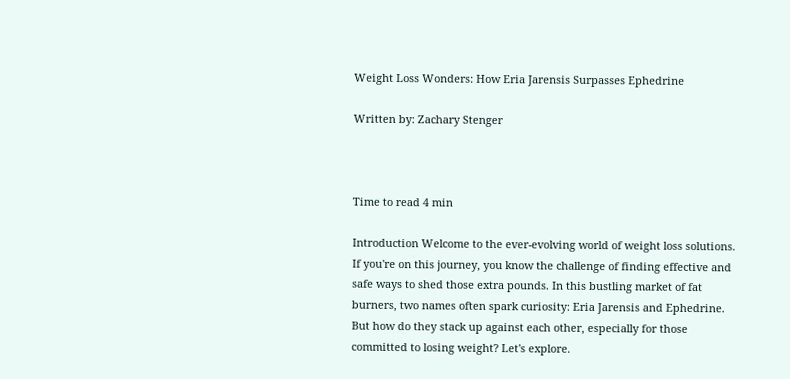Weight Loss Wonders: How Eria Jarensis Surpasses Ephedrine

Written by: Zachary Stenger



Time to read 4 min

Introduction Welcome to the ever-evolving world of weight loss solutions. If you're on this journey, you know the challenge of finding effective and safe ways to shed those extra pounds. In this bustling market of fat burners, two names often spark curiosity: Eria Jarensis and Ephedrine. But how do they stack up against each other, especially for those committed to losing weight? Let's explore.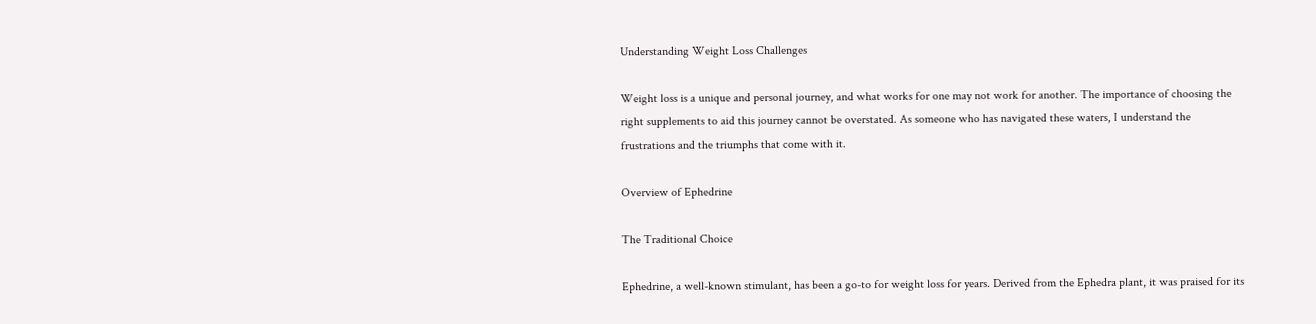Understanding Weight Loss Challenges

Weight loss is a unique and personal journey, and what works for one may not work for another. The importance of choosing the right supplements to aid this journey cannot be overstated. As someone who has navigated these waters, I understand the frustrations and the triumphs that come with it.

Overview of Ephedrine

The Traditional Choice

Ephedrine, a well-known stimulant, has been a go-to for weight loss for years. Derived from the Ephedra plant, it was praised for its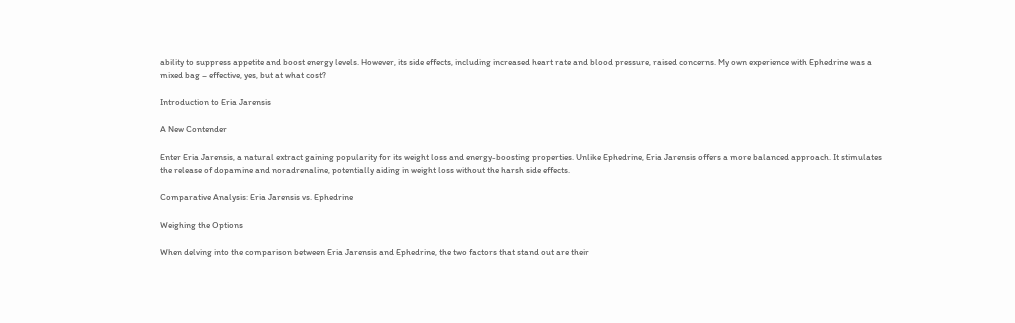ability to suppress appetite and boost energy levels. However, its side effects, including increased heart rate and blood pressure, raised concerns. My own experience with Ephedrine was a mixed bag – effective, yes, but at what cost?

Introduction to Eria Jarensis

A New Contender

Enter Eria Jarensis, a natural extract gaining popularity for its weight loss and energy-boosting properties. Unlike Ephedrine, Eria Jarensis offers a more balanced approach. It stimulates the release of dopamine and noradrenaline, potentially aiding in weight loss without the harsh side effects.

Comparative Analysis: Eria Jarensis vs. Ephedrine

Weighing the Options

When delving into the comparison between Eria Jarensis and Ephedrine, the two factors that stand out are their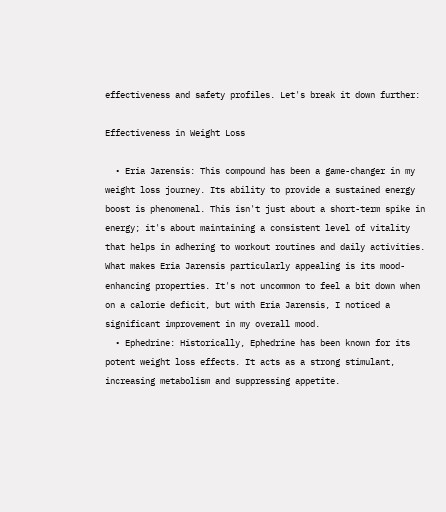effectiveness and safety profiles. Let's break it down further:

Effectiveness in Weight Loss

  • Eria Jarensis: This compound has been a game-changer in my weight loss journey. Its ability to provide a sustained energy boost is phenomenal. This isn't just about a short-term spike in energy; it's about maintaining a consistent level of vitality that helps in adhering to workout routines and daily activities. What makes Eria Jarensis particularly appealing is its mood-enhancing properties. It's not uncommon to feel a bit down when on a calorie deficit, but with Eria Jarensis, I noticed a significant improvement in my overall mood.
  • Ephedrine: Historically, Ephedrine has been known for its potent weight loss effects. It acts as a strong stimulant, increasing metabolism and suppressing appetite.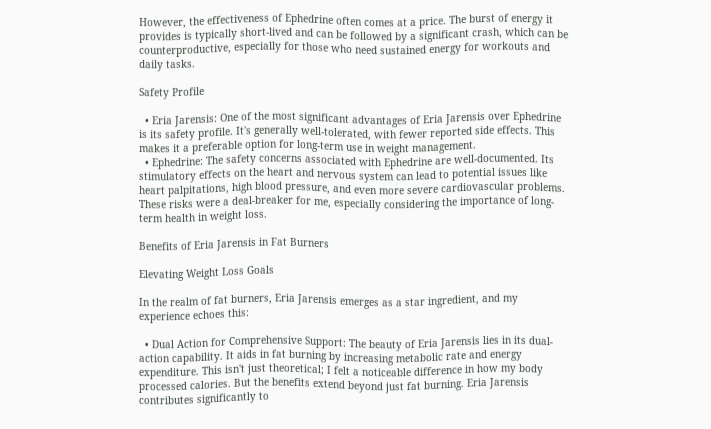However, the effectiveness of Ephedrine often comes at a price. The burst of energy it provides is typically short-lived and can be followed by a significant crash, which can be counterproductive, especially for those who need sustained energy for workouts and daily tasks.

Safety Profile

  • Eria Jarensis: One of the most significant advantages of Eria Jarensis over Ephedrine is its safety profile. It's generally well-tolerated, with fewer reported side effects. This makes it a preferable option for long-term use in weight management.
  • Ephedrine: The safety concerns associated with Ephedrine are well-documented. Its stimulatory effects on the heart and nervous system can lead to potential issues like heart palpitations, high blood pressure, and even more severe cardiovascular problems. These risks were a deal-breaker for me, especially considering the importance of long-term health in weight loss.

Benefits of Eria Jarensis in Fat Burners

Elevating Weight Loss Goals

In the realm of fat burners, Eria Jarensis emerges as a star ingredient, and my experience echoes this:

  • Dual Action for Comprehensive Support: The beauty of Eria Jarensis lies in its dual-action capability. It aids in fat burning by increasing metabolic rate and energy expenditure. This isn't just theoretical; I felt a noticeable difference in how my body processed calories. But the benefits extend beyond just fat burning. Eria Jarensis contributes significantly to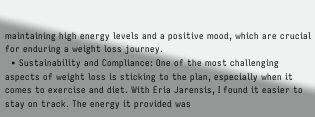maintaining high energy levels and a positive mood, which are crucial for enduring a weight loss journey.
  • Sustainability and Compliance: One of the most challenging aspects of weight loss is sticking to the plan, especially when it comes to exercise and diet. With Eria Jarensis, I found it easier to stay on track. The energy it provided was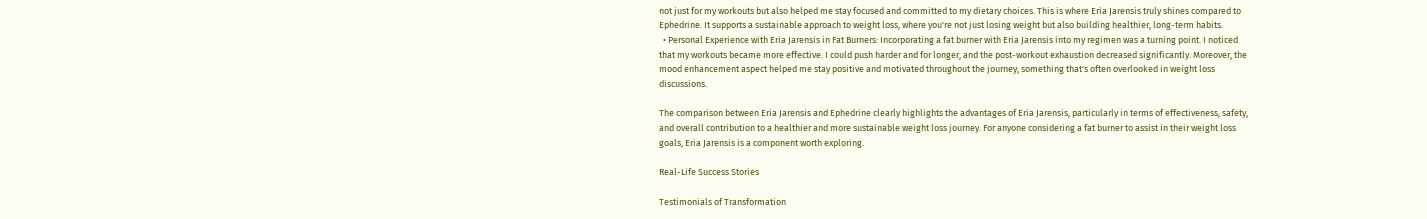not just for my workouts but also helped me stay focused and committed to my dietary choices. This is where Eria Jarensis truly shines compared to Ephedrine. It supports a sustainable approach to weight loss, where you're not just losing weight but also building healthier, long-term habits.
  • Personal Experience with Eria Jarensis in Fat Burners: Incorporating a fat burner with Eria Jarensis into my regimen was a turning point. I noticed that my workouts became more effective. I could push harder and for longer, and the post-workout exhaustion decreased significantly. Moreover, the mood enhancement aspect helped me stay positive and motivated throughout the journey, something that's often overlooked in weight loss discussions.

The comparison between Eria Jarensis and Ephedrine clearly highlights the advantages of Eria Jarensis, particularly in terms of effectiveness, safety, and overall contribution to a healthier and more sustainable weight loss journey. For anyone considering a fat burner to assist in their weight loss goals, Eria Jarensis is a component worth exploring.

Real-Life Success Stories

Testimonials of Transformation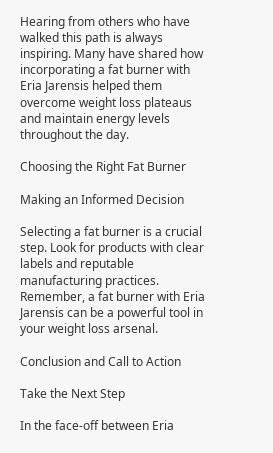Hearing from others who have walked this path is always inspiring. Many have shared how incorporating a fat burner with Eria Jarensis helped them overcome weight loss plateaus and maintain energy levels throughout the day.

Choosing the Right Fat Burner

Making an Informed Decision

Selecting a fat burner is a crucial step. Look for products with clear labels and reputable manufacturing practices. Remember, a fat burner with Eria Jarensis can be a powerful tool in your weight loss arsenal.

Conclusion and Call to Action

Take the Next Step

In the face-off between Eria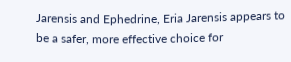Jarensis and Ephedrine, Eria Jarensis appears to be a safer, more effective choice for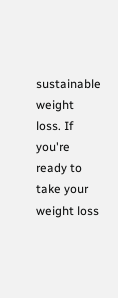sustainable weight loss. If you're ready to take your weight loss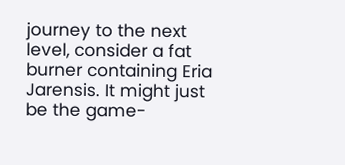journey to the next level, consider a fat burner containing Eria Jarensis. It might just be the game-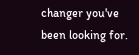changer you've been looking for.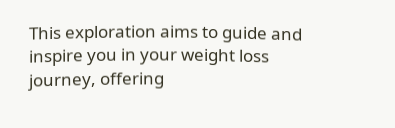This exploration aims to guide and inspire you in your weight loss journey, offering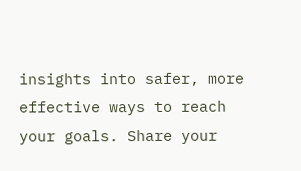insights into safer, more effective ways to reach your goals. Share your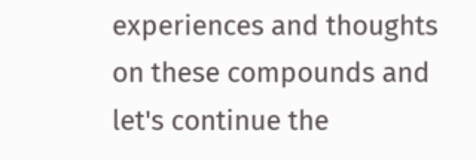experiences and thoughts on these compounds and let's continue the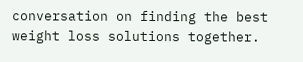conversation on finding the best weight loss solutions together.